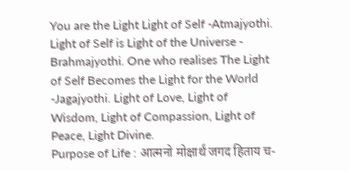You are the Light Light of Self -Atmajyothi. Light of Self is Light of the Universe - Brahmajyothi. One who realises The Light of Self Becomes the Light for the World -Jagajyothi. Light of Love, Light of Wisdom, Light of Compassion, Light of Peace, Light Divine.
Purpose of Life : आत्मनो मोक्षार्थं जगद हिताय च-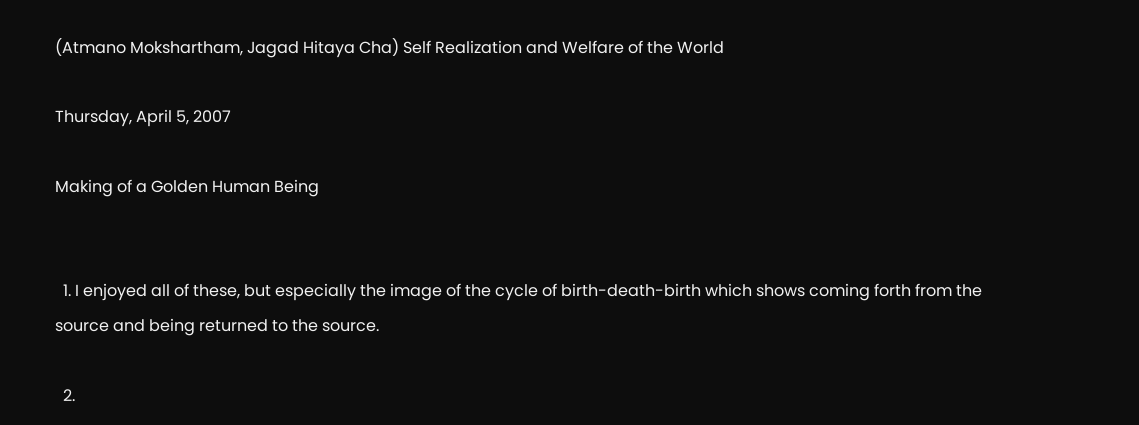(Atmano Mokshartham, Jagad Hitaya Cha) Self Realization and Welfare of the World

Thursday, April 5, 2007

Making of a Golden Human Being


  1. I enjoyed all of these, but especially the image of the cycle of birth-death-birth which shows coming forth from the source and being returned to the source.

  2.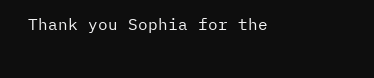Thank you Sophia for the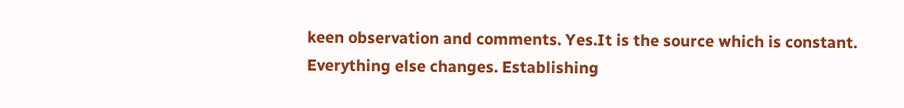keen observation and comments. Yes.It is the source which is constant. Everything else changes. Establishing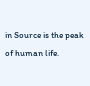in Source is the peak of human life.